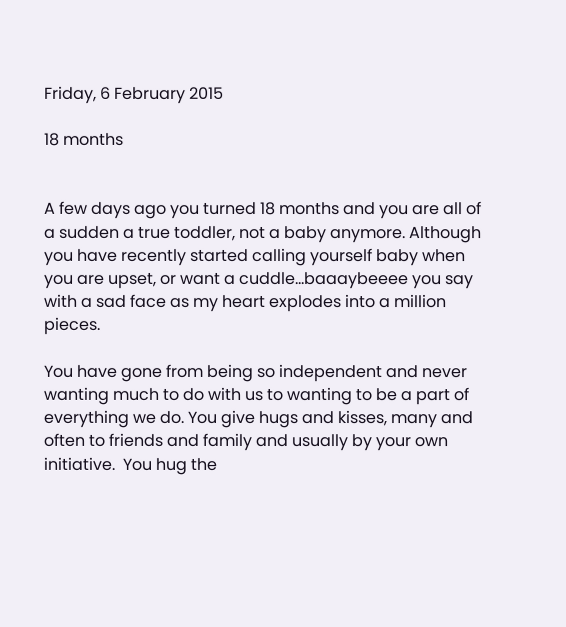Friday, 6 February 2015

18 months


A few days ago you turned 18 months and you are all of a sudden a true toddler, not a baby anymore. Although you have recently started calling yourself baby when you are upset, or want a cuddle...baaaybeeee you say with a sad face as my heart explodes into a million pieces.

You have gone from being so independent and never wanting much to do with us to wanting to be a part of everything we do. You give hugs and kisses, many and often to friends and family and usually by your own initiative.  You hug the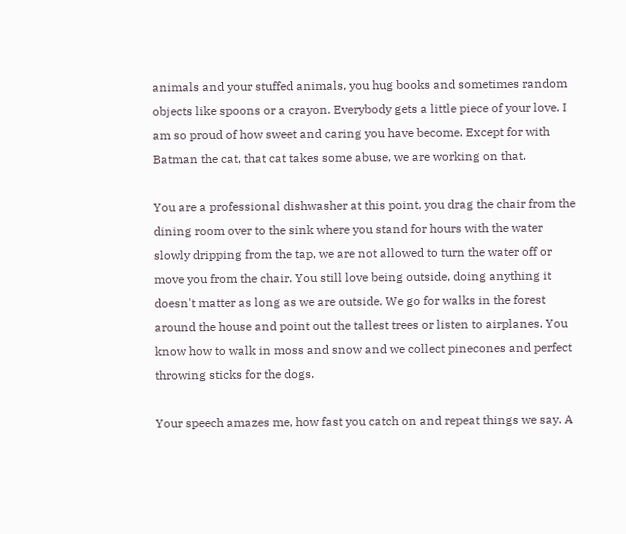animals and your stuffed animals, you hug books and sometimes random objects like spoons or a crayon. Everybody gets a little piece of your love. I am so proud of how sweet and caring you have become. Except for with Batman the cat, that cat takes some abuse, we are working on that.

You are a professional dishwasher at this point, you drag the chair from the dining room over to the sink where you stand for hours with the water slowly dripping from the tap, we are not allowed to turn the water off or move you from the chair. You still love being outside, doing anything it doesn't matter as long as we are outside. We go for walks in the forest around the house and point out the tallest trees or listen to airplanes. You know how to walk in moss and snow and we collect pinecones and perfect throwing sticks for the dogs.

Your speech amazes me, how fast you catch on and repeat things we say. A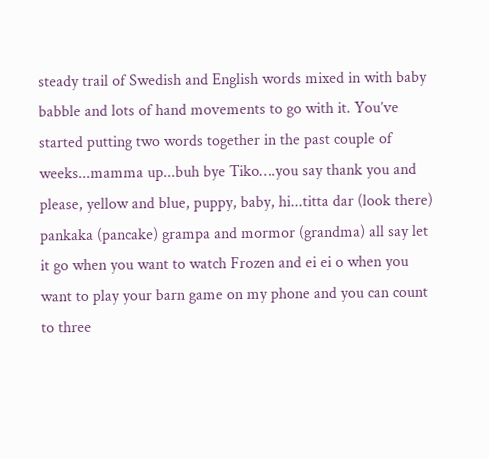steady trail of Swedish and English words mixed in with baby babble and lots of hand movements to go with it. You’ve started putting two words together in the past couple of weeks...mamma up...buh bye Tiko….you say thank you and please, yellow and blue, puppy, baby, hi...titta dar (look there) pankaka (pancake) grampa and mormor (grandma) all say let it go when you want to watch Frozen and ei ei o when you want to play your barn game on my phone and you can count to three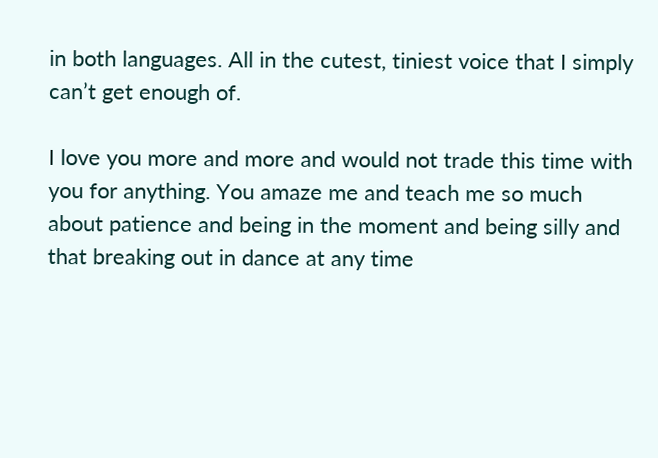in both languages. All in the cutest, tiniest voice that I simply can’t get enough of.

I love you more and more and would not trade this time with you for anything. You amaze me and teach me so much about patience and being in the moment and being silly and that breaking out in dance at any time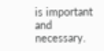is important and necessary.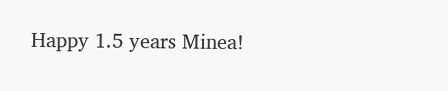Happy 1.5 years Minea!